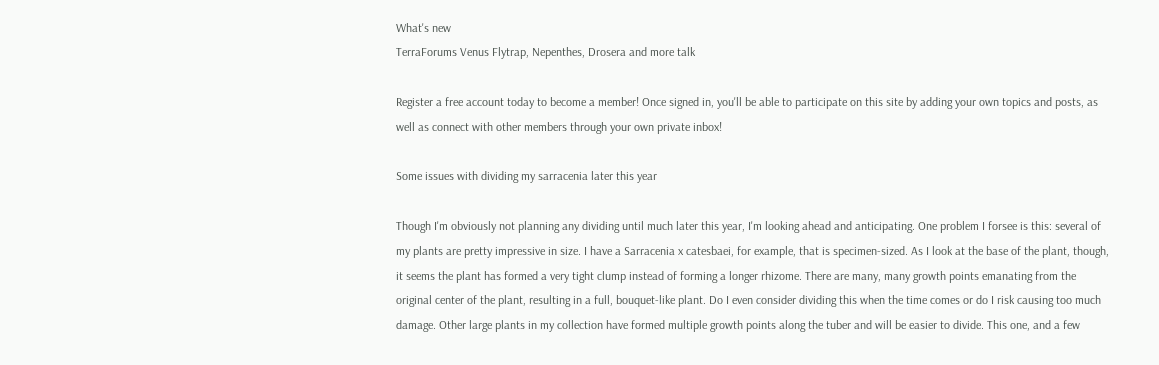What's new
TerraForums Venus Flytrap, Nepenthes, Drosera and more talk

Register a free account today to become a member! Once signed in, you'll be able to participate on this site by adding your own topics and posts, as well as connect with other members through your own private inbox!

Some issues with dividing my sarracenia later this year

Though I'm obviously not planning any dividing until much later this year, I'm looking ahead and anticipating. One problem I forsee is this: several of my plants are pretty impressive in size. I have a Sarracenia x catesbaei, for example, that is specimen-sized. As I look at the base of the plant, though, it seems the plant has formed a very tight clump instead of forming a longer rhizome. There are many, many growth points emanating from the original center of the plant, resulting in a full, bouquet-like plant. Do I even consider dividing this when the time comes or do I risk causing too much damage. Other large plants in my collection have formed multiple growth points along the tuber and will be easier to divide. This one, and a few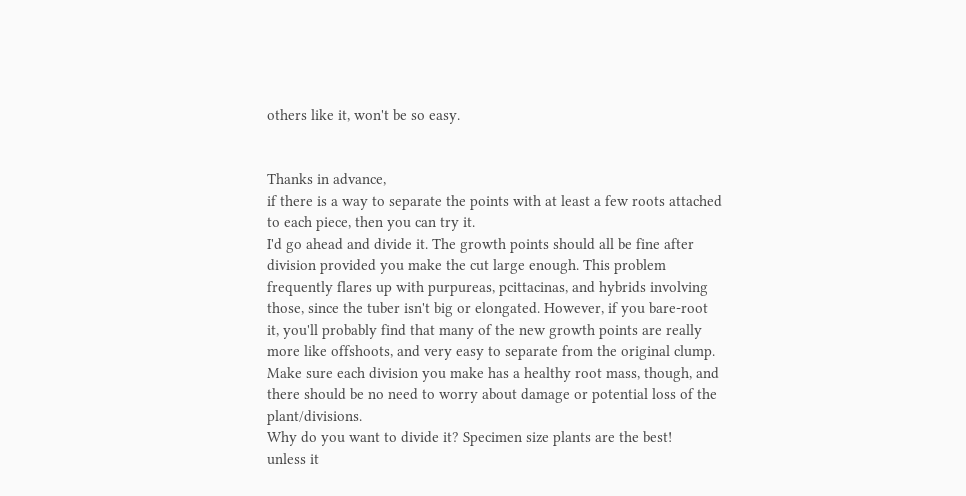others like it, won't be so easy.


Thanks in advance,
if there is a way to separate the points with at least a few roots attached to each piece, then you can try it.
I'd go ahead and divide it. The growth points should all be fine after division provided you make the cut large enough. This problem frequently flares up with purpureas, pcittacinas, and hybrids involving those, since the tuber isn't big or elongated. However, if you bare-root it, you'll probably find that many of the new growth points are really more like offshoots, and very easy to separate from the original clump. Make sure each division you make has a healthy root mass, though, and there should be no need to worry about damage or potential loss of the plant/divisions.
Why do you want to divide it? Specimen size plants are the best!
unless it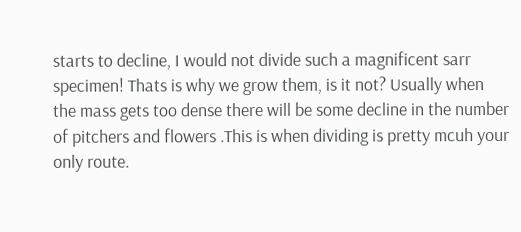starts to decline, I would not divide such a magnificent sarr specimen! Thats is why we grow them, is it not? Usually when the mass gets too dense there will be some decline in the number of pitchers and flowers .This is when dividing is pretty mcuh your only route.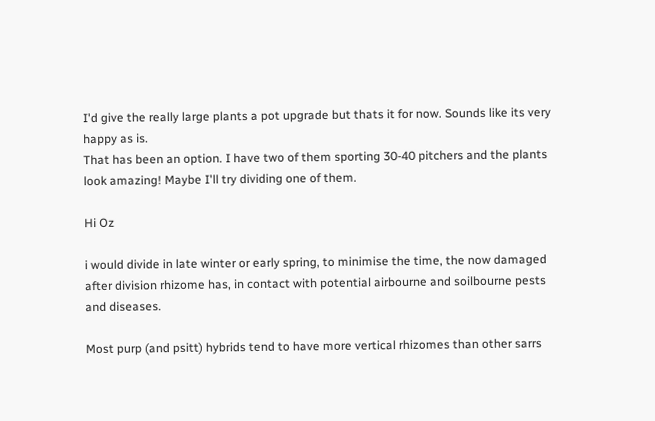I'd give the really large plants a pot upgrade but thats it for now. Sounds like its very happy as is.
That has been an option. I have two of them sporting 30-40 pitchers and the plants look amazing! Maybe I'll try dividing one of them.

Hi Oz

i would divide in late winter or early spring, to minimise the time, the now damaged after division rhizome has, in contact with potential airbourne and soilbourne pests and diseases.

Most purp (and psitt) hybrids tend to have more vertical rhizomes than other sarrs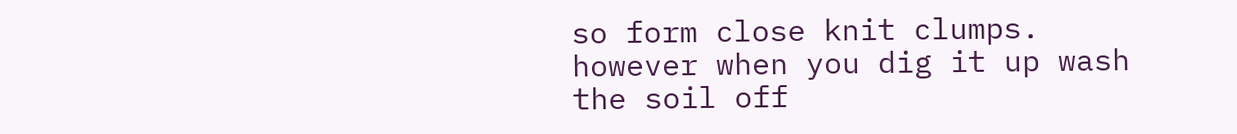so form close knit clumps. however when you dig it up wash the soil off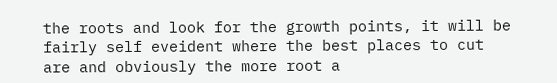the roots and look for the growth points, it will be fairly self eveident where the best places to cut are and obviously the more root a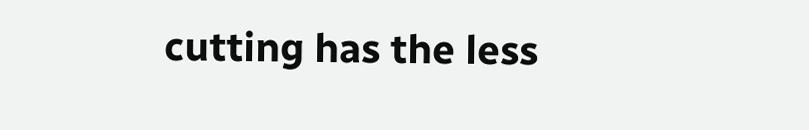cutting has the less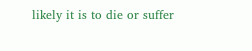likely it is to die or suffer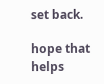set back.

hope that helps